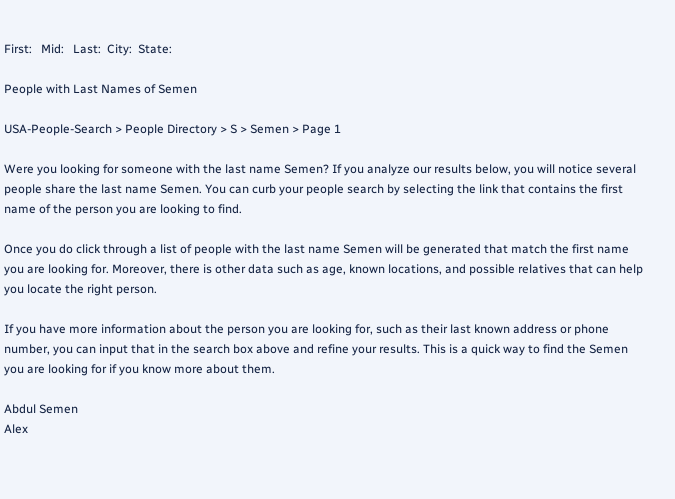First:   Mid:   Last:  City:  State:

People with Last Names of Semen

USA-People-Search > People Directory > S > Semen > Page 1

Were you looking for someone with the last name Semen? If you analyze our results below, you will notice several people share the last name Semen. You can curb your people search by selecting the link that contains the first name of the person you are looking to find.

Once you do click through a list of people with the last name Semen will be generated that match the first name you are looking for. Moreover, there is other data such as age, known locations, and possible relatives that can help you locate the right person.

If you have more information about the person you are looking for, such as their last known address or phone number, you can input that in the search box above and refine your results. This is a quick way to find the Semen you are looking for if you know more about them.

Abdul Semen
Alex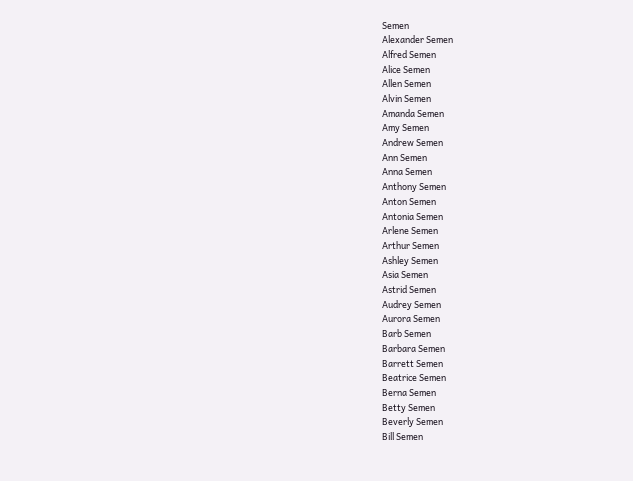Semen
Alexander Semen
Alfred Semen
Alice Semen
Allen Semen
Alvin Semen
Amanda Semen
Amy Semen
Andrew Semen
Ann Semen
Anna Semen
Anthony Semen
Anton Semen
Antonia Semen
Arlene Semen
Arthur Semen
Ashley Semen
Asia Semen
Astrid Semen
Audrey Semen
Aurora Semen
Barb Semen
Barbara Semen
Barrett Semen
Beatrice Semen
Berna Semen
Betty Semen
Beverly Semen
Bill Semen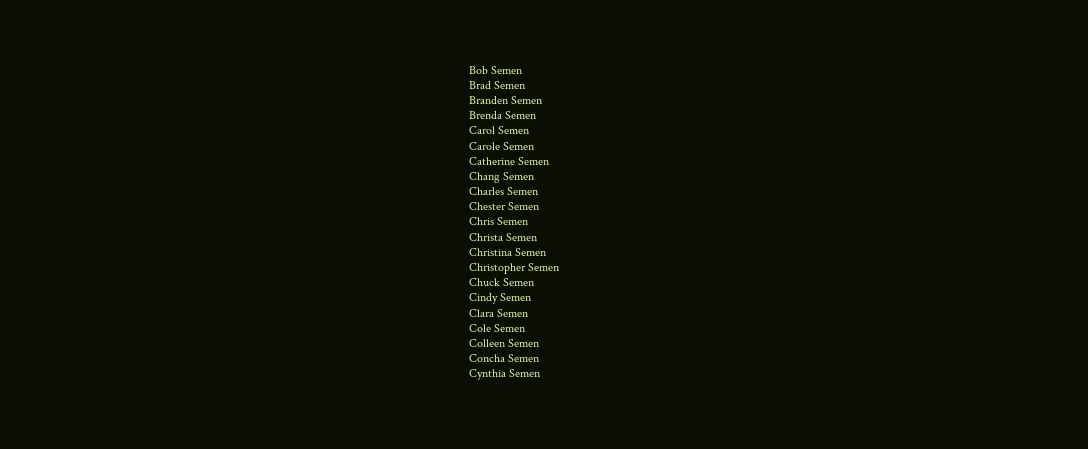Bob Semen
Brad Semen
Branden Semen
Brenda Semen
Carol Semen
Carole Semen
Catherine Semen
Chang Semen
Charles Semen
Chester Semen
Chris Semen
Christa Semen
Christina Semen
Christopher Semen
Chuck Semen
Cindy Semen
Clara Semen
Cole Semen
Colleen Semen
Concha Semen
Cynthia Semen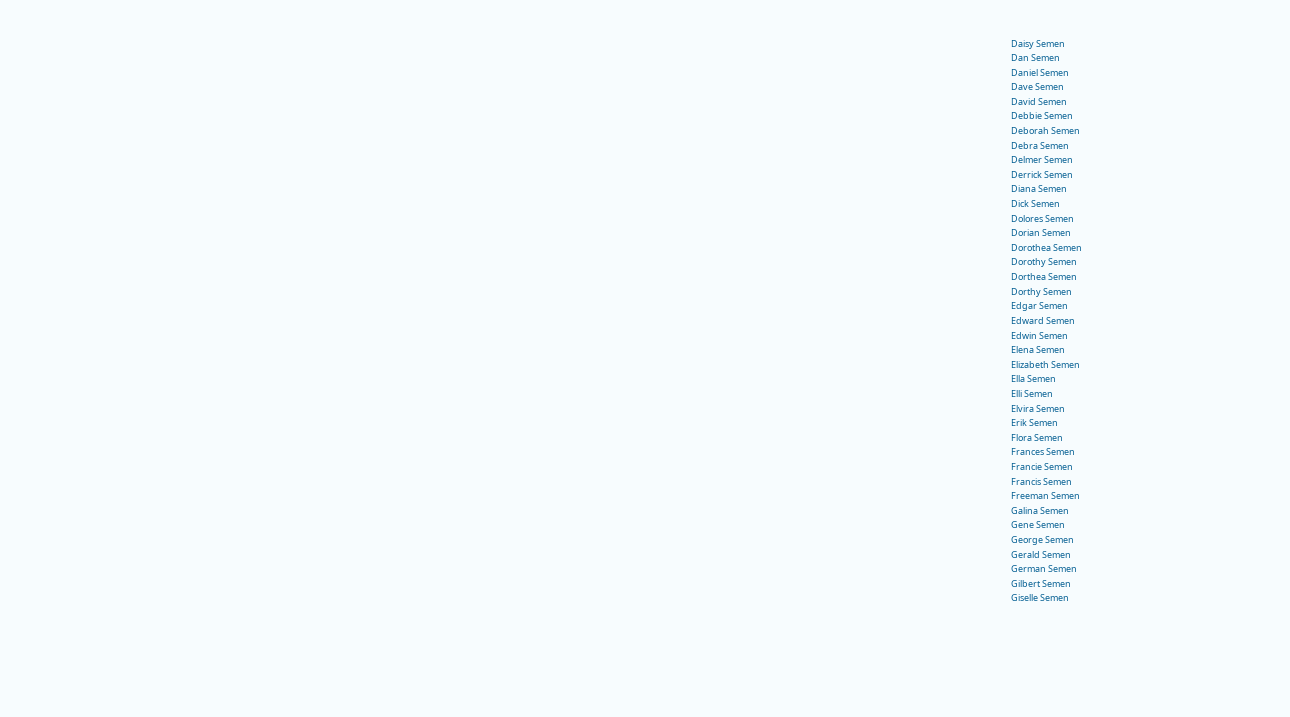Daisy Semen
Dan Semen
Daniel Semen
Dave Semen
David Semen
Debbie Semen
Deborah Semen
Debra Semen
Delmer Semen
Derrick Semen
Diana Semen
Dick Semen
Dolores Semen
Dorian Semen
Dorothea Semen
Dorothy Semen
Dorthea Semen
Dorthy Semen
Edgar Semen
Edward Semen
Edwin Semen
Elena Semen
Elizabeth Semen
Ella Semen
Elli Semen
Elvira Semen
Erik Semen
Flora Semen
Frances Semen
Francie Semen
Francis Semen
Freeman Semen
Galina Semen
Gene Semen
George Semen
Gerald Semen
German Semen
Gilbert Semen
Giselle Semen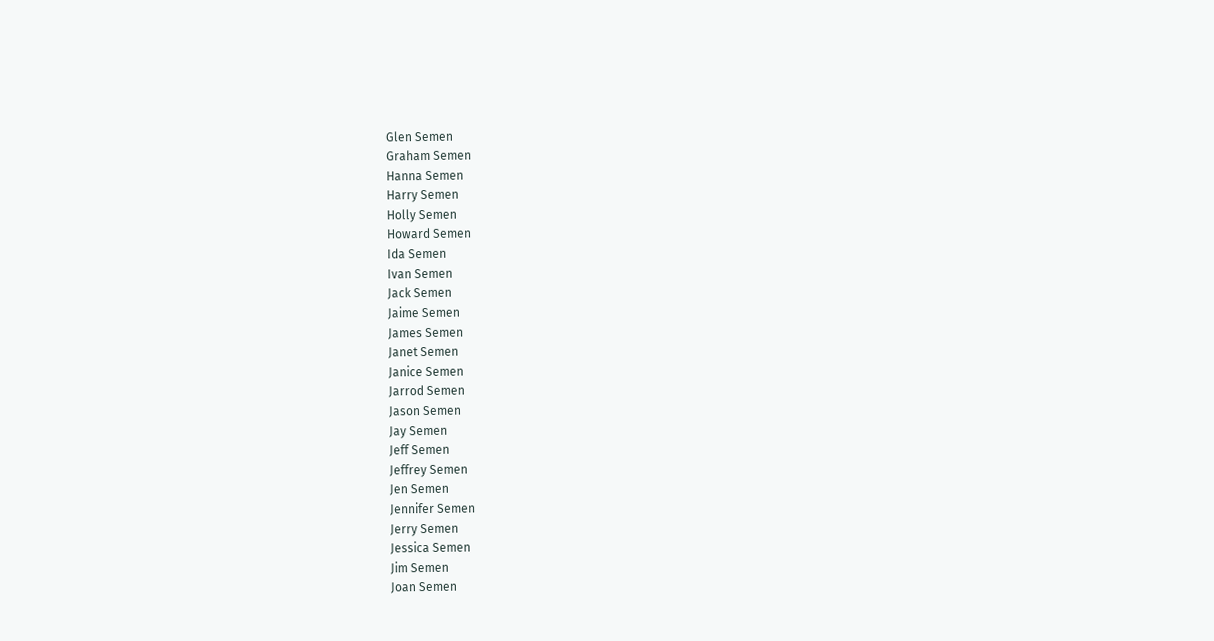Glen Semen
Graham Semen
Hanna Semen
Harry Semen
Holly Semen
Howard Semen
Ida Semen
Ivan Semen
Jack Semen
Jaime Semen
James Semen
Janet Semen
Janice Semen
Jarrod Semen
Jason Semen
Jay Semen
Jeff Semen
Jeffrey Semen
Jen Semen
Jennifer Semen
Jerry Semen
Jessica Semen
Jim Semen
Joan Semen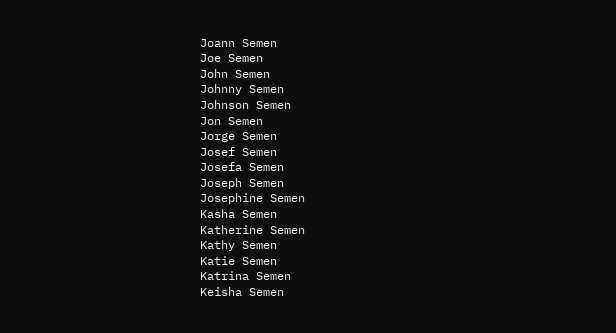Joann Semen
Joe Semen
John Semen
Johnny Semen
Johnson Semen
Jon Semen
Jorge Semen
Josef Semen
Josefa Semen
Joseph Semen
Josephine Semen
Kasha Semen
Katherine Semen
Kathy Semen
Katie Semen
Katrina Semen
Keisha Semen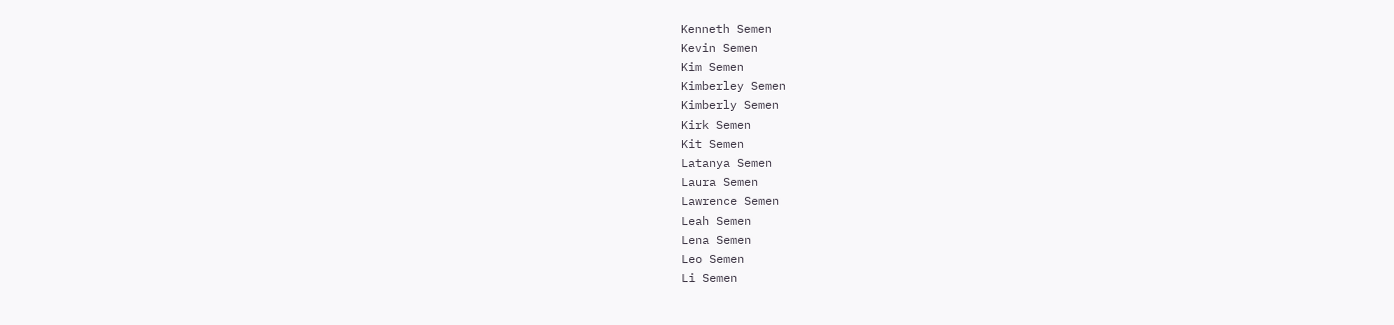Kenneth Semen
Kevin Semen
Kim Semen
Kimberley Semen
Kimberly Semen
Kirk Semen
Kit Semen
Latanya Semen
Laura Semen
Lawrence Semen
Leah Semen
Lena Semen
Leo Semen
Li Semen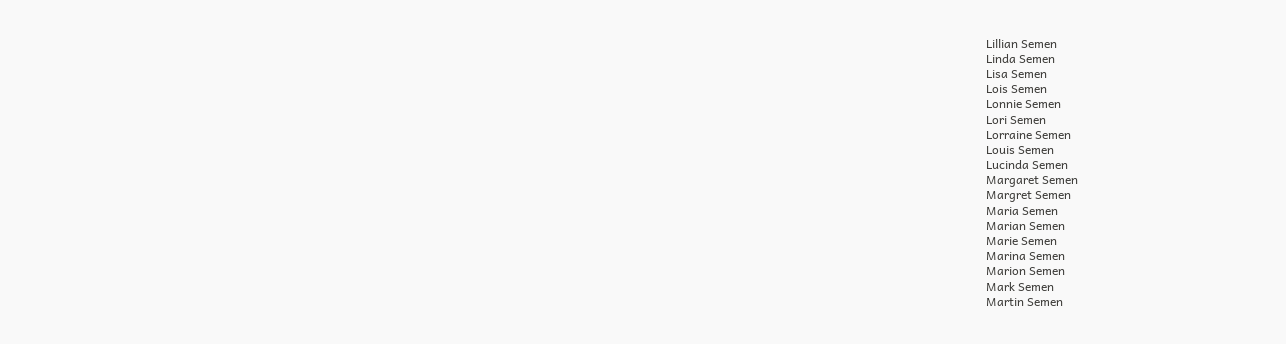Lillian Semen
Linda Semen
Lisa Semen
Lois Semen
Lonnie Semen
Lori Semen
Lorraine Semen
Louis Semen
Lucinda Semen
Margaret Semen
Margret Semen
Maria Semen
Marian Semen
Marie Semen
Marina Semen
Marion Semen
Mark Semen
Martin Semen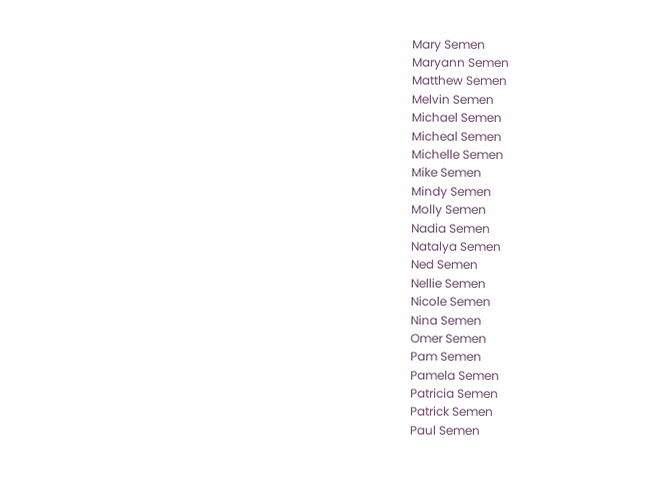Mary Semen
Maryann Semen
Matthew Semen
Melvin Semen
Michael Semen
Micheal Semen
Michelle Semen
Mike Semen
Mindy Semen
Molly Semen
Nadia Semen
Natalya Semen
Ned Semen
Nellie Semen
Nicole Semen
Nina Semen
Omer Semen
Pam Semen
Pamela Semen
Patricia Semen
Patrick Semen
Paul Semen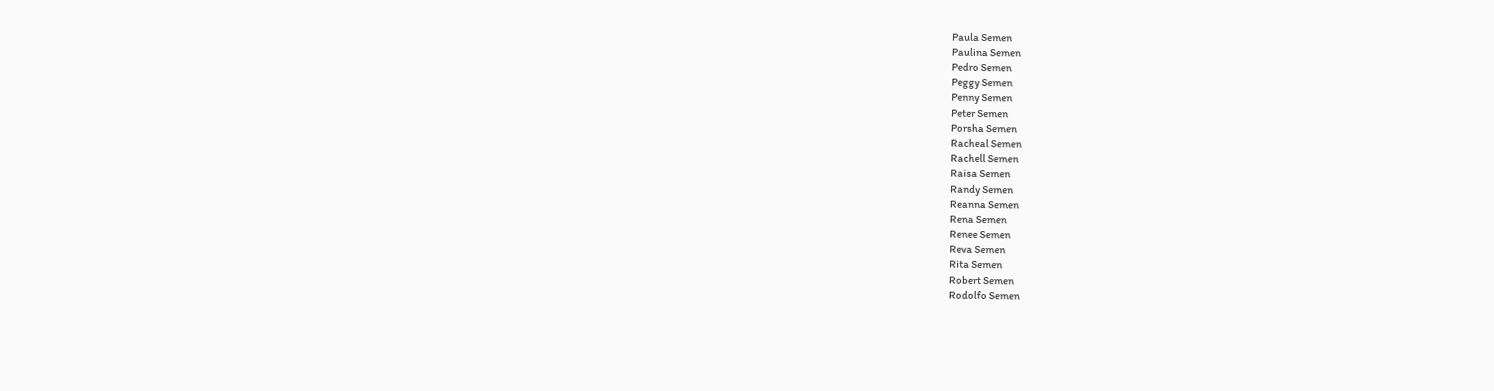Paula Semen
Paulina Semen
Pedro Semen
Peggy Semen
Penny Semen
Peter Semen
Porsha Semen
Racheal Semen
Rachell Semen
Raisa Semen
Randy Semen
Reanna Semen
Rena Semen
Renee Semen
Reva Semen
Rita Semen
Robert Semen
Rodolfo Semen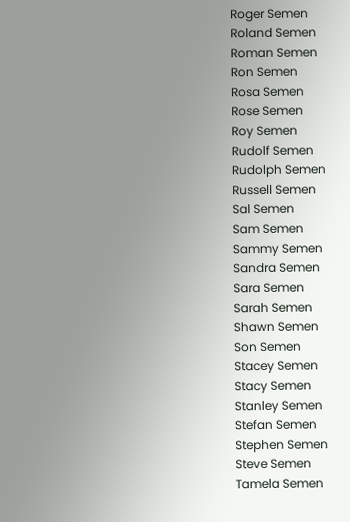Roger Semen
Roland Semen
Roman Semen
Ron Semen
Rosa Semen
Rose Semen
Roy Semen
Rudolf Semen
Rudolph Semen
Russell Semen
Sal Semen
Sam Semen
Sammy Semen
Sandra Semen
Sara Semen
Sarah Semen
Shawn Semen
Son Semen
Stacey Semen
Stacy Semen
Stanley Semen
Stefan Semen
Stephen Semen
Steve Semen
Tamela Semen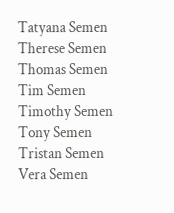Tatyana Semen
Therese Semen
Thomas Semen
Tim Semen
Timothy Semen
Tony Semen
Tristan Semen
Vera Semen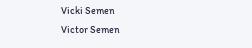Vicki Semen
Victor Semen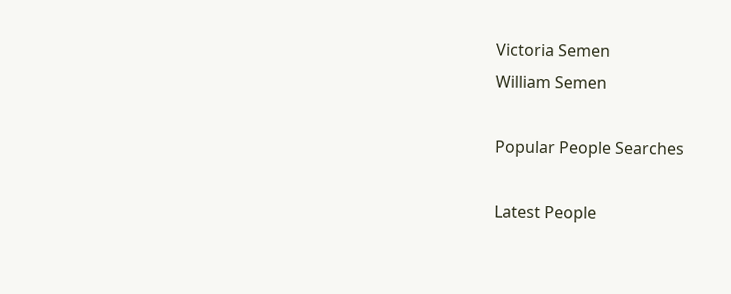Victoria Semen
William Semen

Popular People Searches

Latest People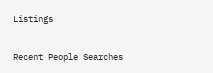Listings

Recent People Searches